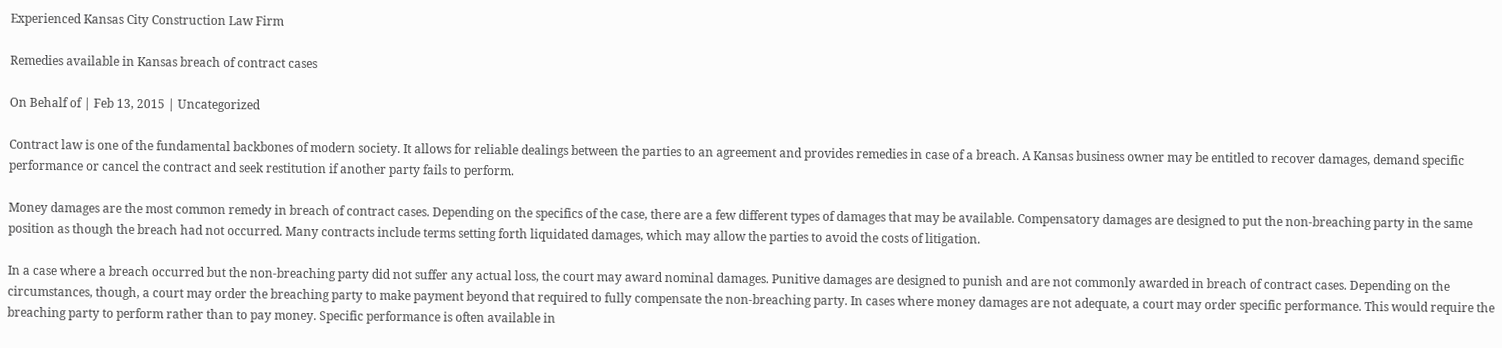Experienced Kansas City Construction Law Firm

Remedies available in Kansas breach of contract cases

On Behalf of | Feb 13, 2015 | Uncategorized

Contract law is one of the fundamental backbones of modern society. It allows for reliable dealings between the parties to an agreement and provides remedies in case of a breach. A Kansas business owner may be entitled to recover damages, demand specific performance or cancel the contract and seek restitution if another party fails to perform.

Money damages are the most common remedy in breach of contract cases. Depending on the specifics of the case, there are a few different types of damages that may be available. Compensatory damages are designed to put the non-breaching party in the same position as though the breach had not occurred. Many contracts include terms setting forth liquidated damages, which may allow the parties to avoid the costs of litigation.

In a case where a breach occurred but the non-breaching party did not suffer any actual loss, the court may award nominal damages. Punitive damages are designed to punish and are not commonly awarded in breach of contract cases. Depending on the circumstances, though, a court may order the breaching party to make payment beyond that required to fully compensate the non-breaching party. In cases where money damages are not adequate, a court may order specific performance. This would require the breaching party to perform rather than to pay money. Specific performance is often available in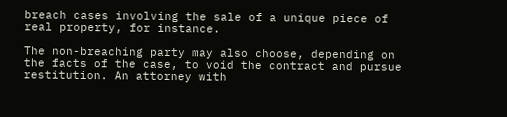breach cases involving the sale of a unique piece of real property, for instance.

The non-breaching party may also choose, depending on the facts of the case, to void the contract and pursue restitution. An attorney with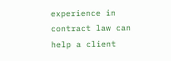experience in contract law can help a client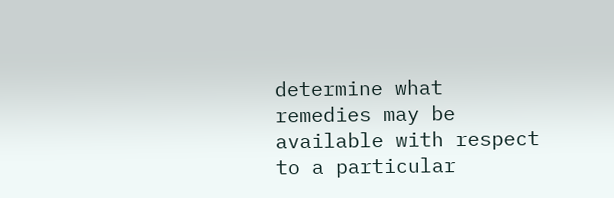determine what remedies may be available with respect to a particular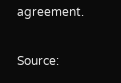agreement.

Source: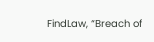FindLaw, “Breach of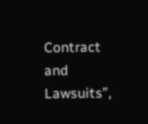Contract and Lawsuits”,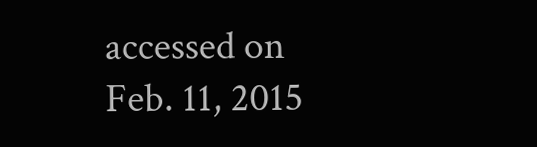accessed on Feb. 11, 2015